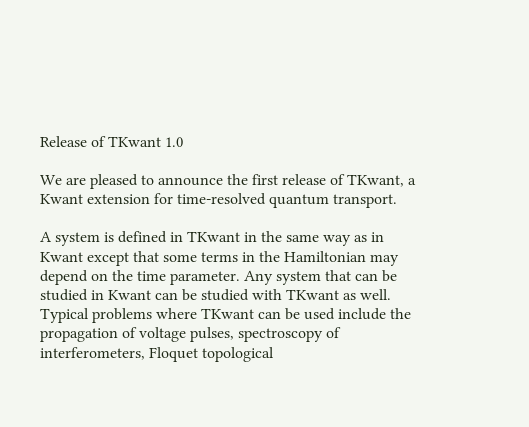Release of TKwant 1.0

We are pleased to announce the first release of TKwant, a Kwant extension for time-resolved quantum transport.

A system is defined in TKwant in the same way as in Kwant except that some terms in the Hamiltonian may depend on the time parameter. Any system that can be studied in Kwant can be studied with TKwant as well. Typical problems where TKwant can be used include the propagation of voltage pulses, spectroscopy of interferometers, Floquet topological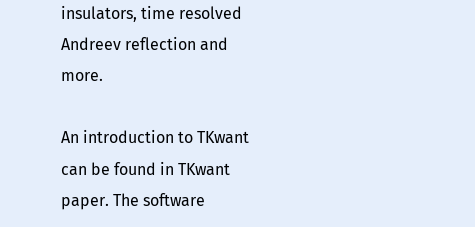insulators, time resolved Andreev reflection and more.

An introduction to TKwant can be found in TKwant paper. The software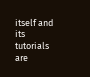itself and its tutorials are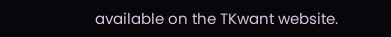available on the TKwant website.